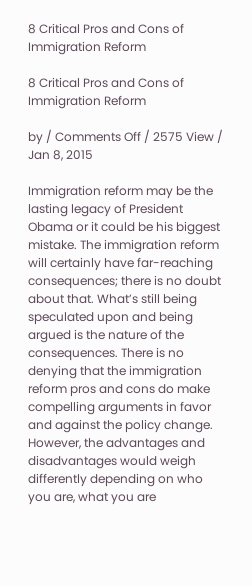8 Critical Pros and Cons of Immigration Reform

8 Critical Pros and Cons of Immigration Reform

by / Comments Off / 2575 View / Jan 8, 2015

Immigration reform may be the lasting legacy of President Obama or it could be his biggest mistake. The immigration reform will certainly have far-reaching consequences; there is no doubt about that. What’s still being speculated upon and being argued is the nature of the consequences. There is no denying that the immigration reform pros and cons do make compelling arguments in favor and against the policy change. However, the advantages and disadvantages would weigh differently depending on who you are, what you are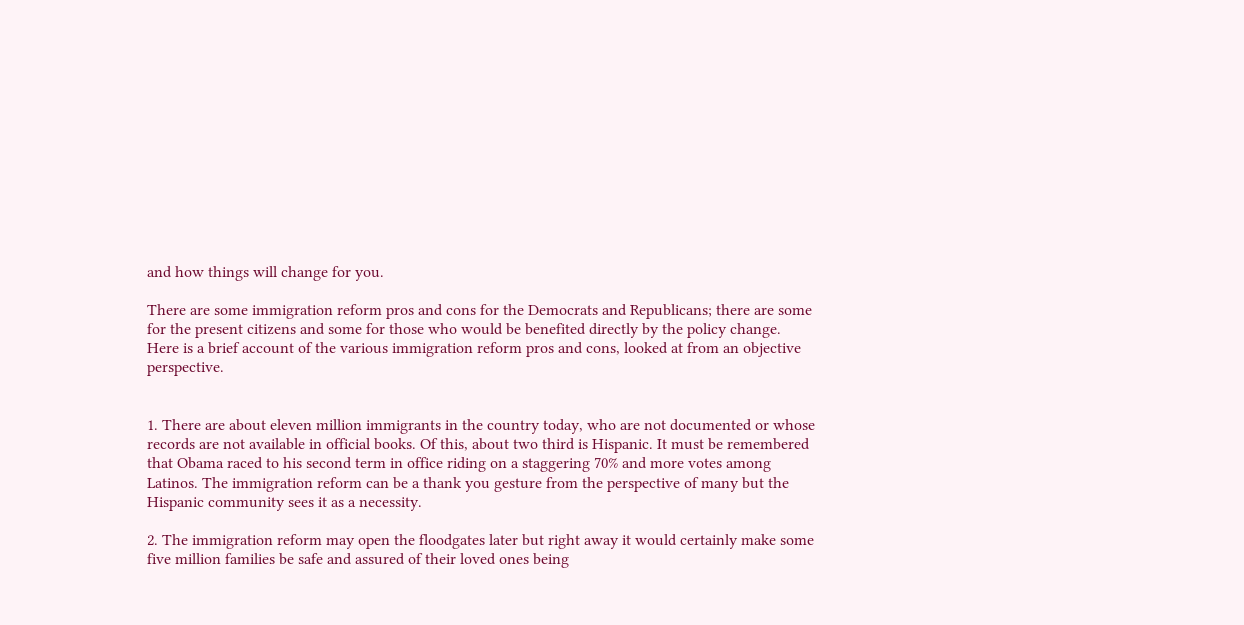and how things will change for you.

There are some immigration reform pros and cons for the Democrats and Republicans; there are some for the present citizens and some for those who would be benefited directly by the policy change. Here is a brief account of the various immigration reform pros and cons, looked at from an objective perspective.


1. There are about eleven million immigrants in the country today, who are not documented or whose records are not available in official books. Of this, about two third is Hispanic. It must be remembered that Obama raced to his second term in office riding on a staggering 70% and more votes among Latinos. The immigration reform can be a thank you gesture from the perspective of many but the Hispanic community sees it as a necessity.

2. The immigration reform may open the floodgates later but right away it would certainly make some five million families be safe and assured of their loved ones being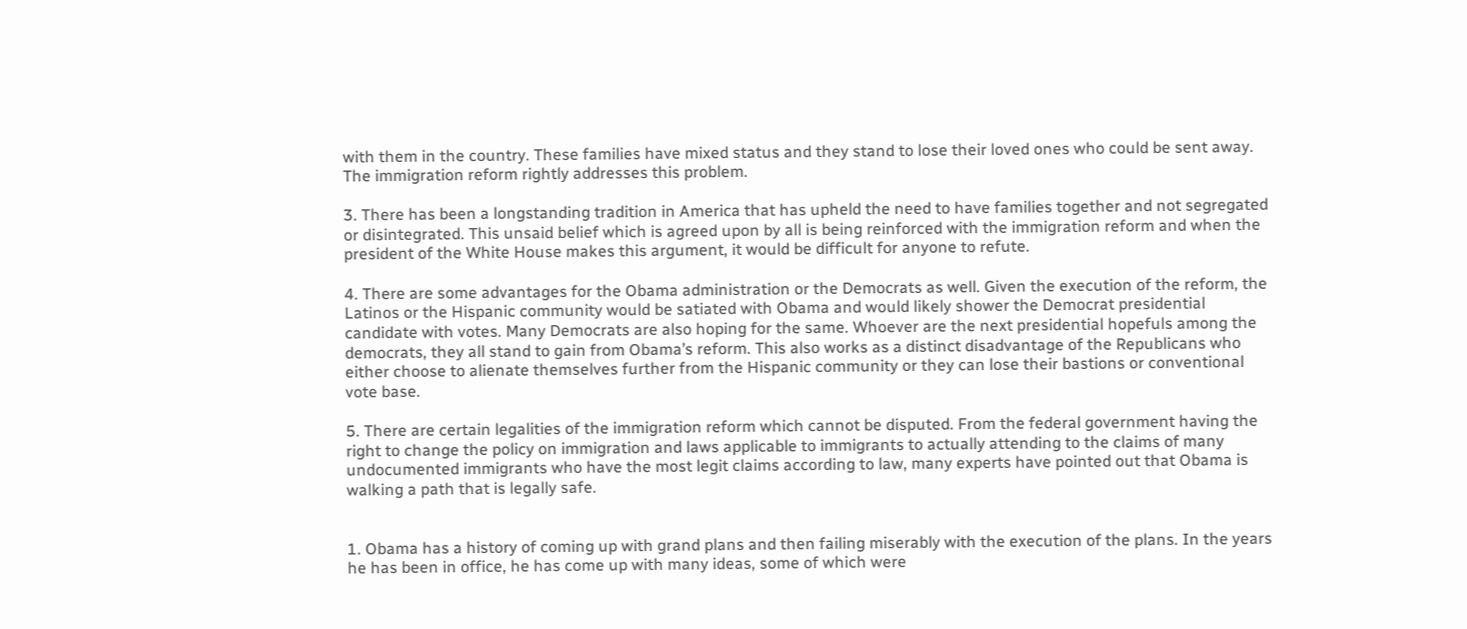with them in the country. These families have mixed status and they stand to lose their loved ones who could be sent away. The immigration reform rightly addresses this problem.

3. There has been a longstanding tradition in America that has upheld the need to have families together and not segregated or disintegrated. This unsaid belief which is agreed upon by all is being reinforced with the immigration reform and when the president of the White House makes this argument, it would be difficult for anyone to refute.

4. There are some advantages for the Obama administration or the Democrats as well. Given the execution of the reform, the Latinos or the Hispanic community would be satiated with Obama and would likely shower the Democrat presidential candidate with votes. Many Democrats are also hoping for the same. Whoever are the next presidential hopefuls among the democrats, they all stand to gain from Obama’s reform. This also works as a distinct disadvantage of the Republicans who either choose to alienate themselves further from the Hispanic community or they can lose their bastions or conventional vote base.

5. There are certain legalities of the immigration reform which cannot be disputed. From the federal government having the right to change the policy on immigration and laws applicable to immigrants to actually attending to the claims of many undocumented immigrants who have the most legit claims according to law, many experts have pointed out that Obama is walking a path that is legally safe.


1. Obama has a history of coming up with grand plans and then failing miserably with the execution of the plans. In the years he has been in office, he has come up with many ideas, some of which were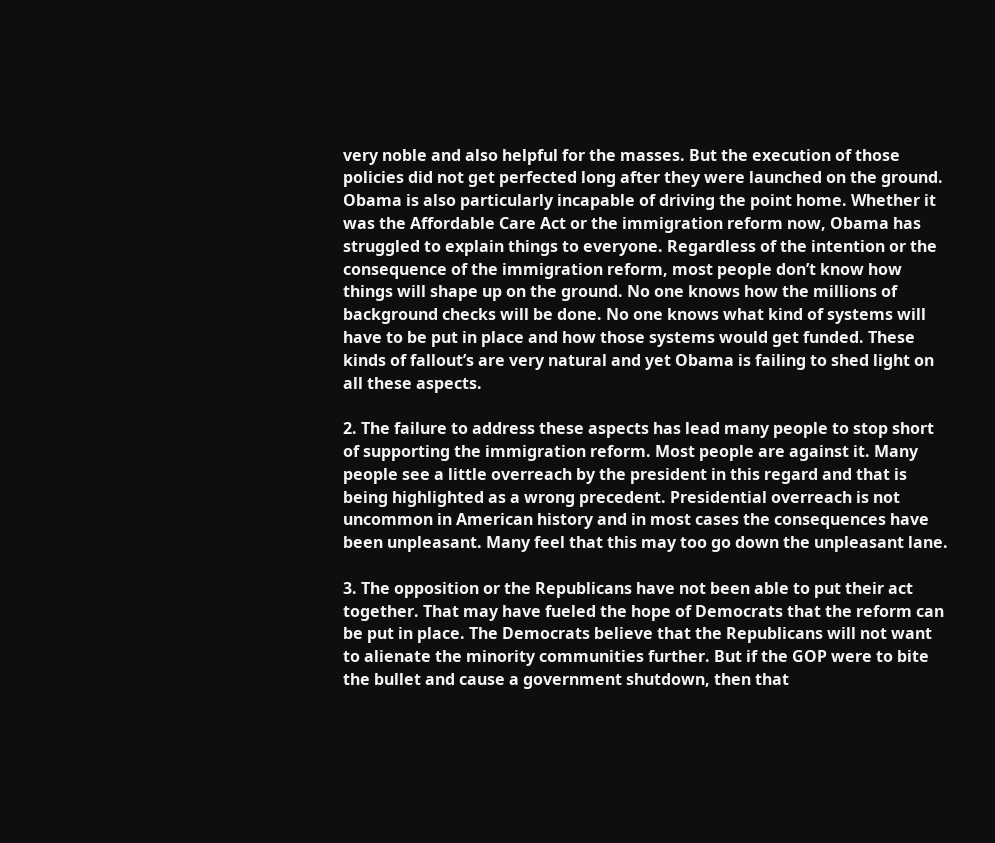very noble and also helpful for the masses. But the execution of those policies did not get perfected long after they were launched on the ground. Obama is also particularly incapable of driving the point home. Whether it was the Affordable Care Act or the immigration reform now, Obama has struggled to explain things to everyone. Regardless of the intention or the consequence of the immigration reform, most people don’t know how things will shape up on the ground. No one knows how the millions of background checks will be done. No one knows what kind of systems will have to be put in place and how those systems would get funded. These kinds of fallout’s are very natural and yet Obama is failing to shed light on all these aspects.

2. The failure to address these aspects has lead many people to stop short of supporting the immigration reform. Most people are against it. Many people see a little overreach by the president in this regard and that is being highlighted as a wrong precedent. Presidential overreach is not uncommon in American history and in most cases the consequences have been unpleasant. Many feel that this may too go down the unpleasant lane.

3. The opposition or the Republicans have not been able to put their act together. That may have fueled the hope of Democrats that the reform can be put in place. The Democrats believe that the Republicans will not want to alienate the minority communities further. But if the GOP were to bite the bullet and cause a government shutdown, then that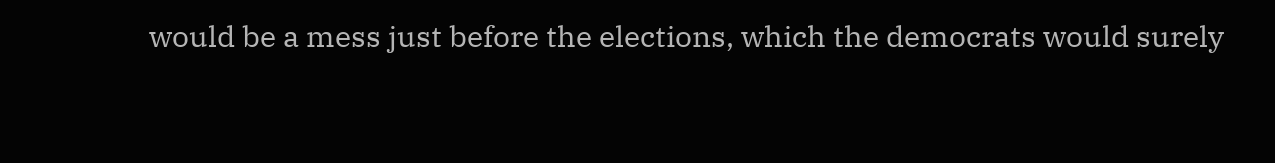would be a mess just before the elections, which the democrats would surely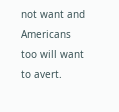not want and Americans too will want to avert.